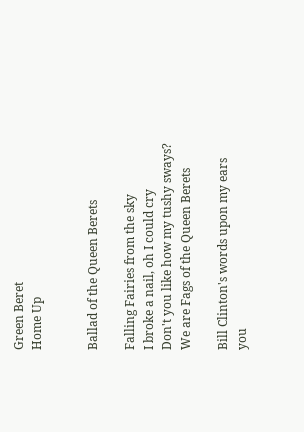Green Beret
Home Up


Ballad of the Queen Berets

Falling Fairies from the sky
I broke a nail, oh I could cry
Don't you like how my tushy sways?
We are Fags of the Queen Berets

Bill Clinton's words upon my ears
you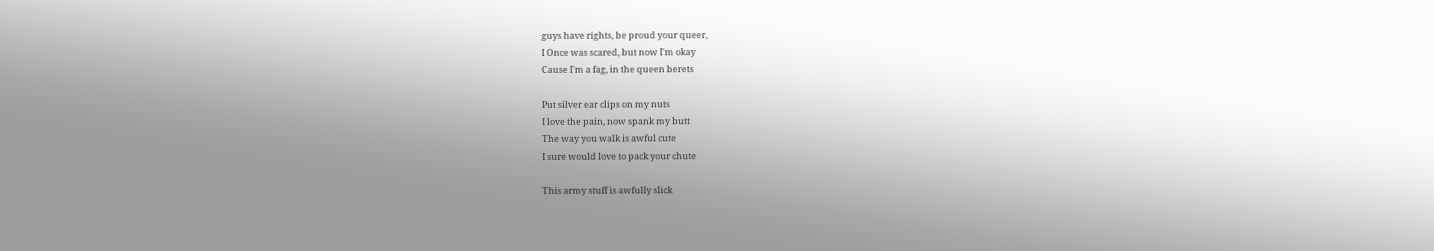guys have rights, be proud your queer,
I Once was scared, but now I'm okay
Cause I'm a fag, in the queen berets

Put silver ear clips on my nuts
I love the pain, now spank my butt
The way you walk is awful cute
I sure would love to pack your chute

This army stuff is awfully slick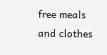free meals and clothes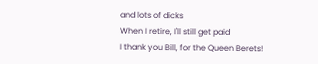and lots of dicks
When I retire, I'll still get paid
I thank you Bill, for the Queen Berets!